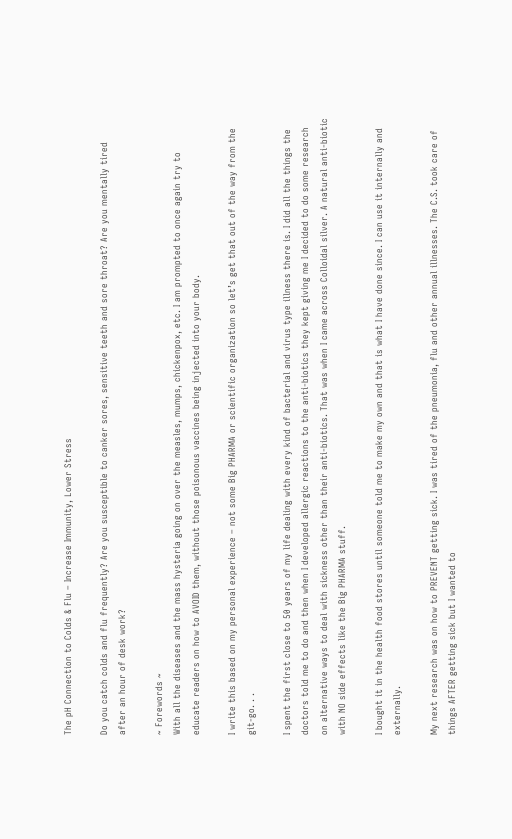The pH Connection to Colds & Flu – Increase Immunity, Lower Stress

Do you catch colds and flu frequently? Are you susceptible to canker sores, sensitive teeth and sore throat? Are you mentally tired after an hour of desk work?

~ Forewords ~
With all the diseases and the mass hysteria going on over the measles, mumps, chickenpox, etc. I am prompted to once again try to educate readers on how to AVOID them, without those poisonous vaccines being injected into your body.

I write this based on my personal experience – not some Big PHARMA or scientific organization so let’s get that out of the way from the git-go. . .

I spent the first close to 50 years of my life dealing with every kind of bacterial and virus type illness there is. I did all the things the doctors told me to do and then when I developed allergic reactions to the anti-biotics they kept giving me I decided to do some research on alternative ways to deal with sickness other than their anti-biotics. That was when I came across Colloidal silver. A natural anti-biotic with NO side effects like the Big PHARMA stuff.

I bought it in the health food stores until someone told me to make my own and that is what I have done since. I can use it internally and externally.

My next research was on how to PREVENT getting sick. I was tired of the pneumonia, flu and other annual illnesses. The C.S. took care of things AFTER getting sick but I wanted to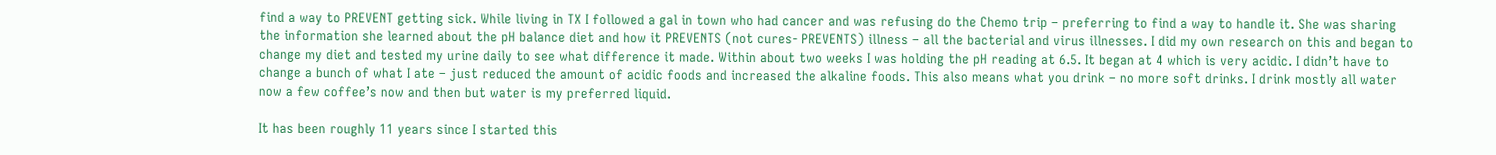find a way to PREVENT getting sick. While living in TX I followed a gal in town who had cancer and was refusing do the Chemo trip – preferring to find a way to handle it. She was sharing the information she learned about the pH balance diet and how it PREVENTS (not cures- PREVENTS) illness – all the bacterial and virus illnesses. I did my own research on this and began to change my diet and tested my urine daily to see what difference it made. Within about two weeks I was holding the pH reading at 6.5. It began at 4 which is very acidic. I didn’t have to change a bunch of what I ate – just reduced the amount of acidic foods and increased the alkaline foods. This also means what you drink – no more soft drinks. I drink mostly all water now a few coffee’s now and then but water is my preferred liquid.

It has been roughly 11 years since I started this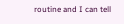routine and I can tell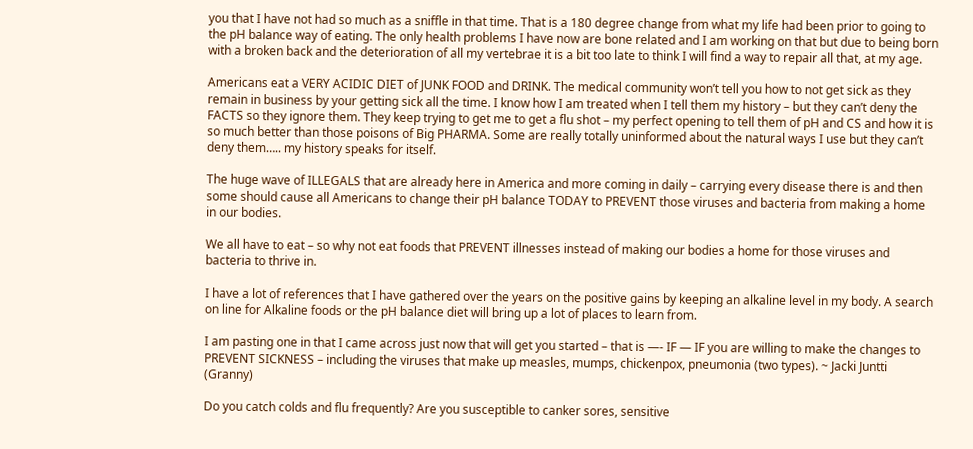you that I have not had so much as a sniffle in that time. That is a 180 degree change from what my life had been prior to going to the pH balance way of eating. The only health problems I have now are bone related and I am working on that but due to being born with a broken back and the deterioration of all my vertebrae it is a bit too late to think I will find a way to repair all that, at my age.

Americans eat a VERY ACIDIC DIET of JUNK FOOD and DRINK. The medical community won’t tell you how to not get sick as they remain in business by your getting sick all the time. I know how I am treated when I tell them my history – but they can’t deny the FACTS so they ignore them. They keep trying to get me to get a flu shot – my perfect opening to tell them of pH and CS and how it is so much better than those poisons of Big PHARMA. Some are really totally uninformed about the natural ways I use but they can’t deny them….. my history speaks for itself.

The huge wave of ILLEGALS that are already here in America and more coming in daily – carrying every disease there is and then some should cause all Americans to change their pH balance TODAY to PREVENT those viruses and bacteria from making a home in our bodies.

We all have to eat – so why not eat foods that PREVENT illnesses instead of making our bodies a home for those viruses and bacteria to thrive in.

I have a lot of references that I have gathered over the years on the positive gains by keeping an alkaline level in my body. A search on line for Alkaline foods or the pH balance diet will bring up a lot of places to learn from.

I am pasting one in that I came across just now that will get you started – that is —- IF — IF you are willing to make the changes to PREVENT SICKNESS – including the viruses that make up measles, mumps, chickenpox, pneumonia (two types). ~ Jacki Juntti (Granny)

Do you catch colds and flu frequently? Are you susceptible to canker sores, sensitive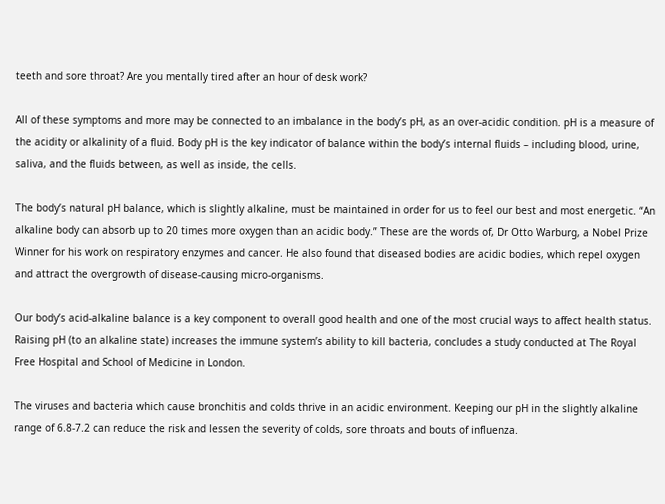teeth and sore throat? Are you mentally tired after an hour of desk work?

All of these symptoms and more may be connected to an imbalance in the body’s pH, as an over-acidic condition. pH is a measure of the acidity or alkalinity of a fluid. Body pH is the key indicator of balance within the body’s internal fluids – including blood, urine, saliva, and the fluids between, as well as inside, the cells.

The body’s natural pH balance, which is slightly alkaline, must be maintained in order for us to feel our best and most energetic. “An alkaline body can absorb up to 20 times more oxygen than an acidic body.” These are the words of, Dr Otto Warburg, a Nobel Prize Winner for his work on respiratory enzymes and cancer. He also found that diseased bodies are acidic bodies, which repel oxygen and attract the overgrowth of disease-causing micro-organisms.

Our body’s acid-alkaline balance is a key component to overall good health and one of the most crucial ways to affect health status. Raising pH (to an alkaline state) increases the immune system’s ability to kill bacteria, concludes a study conducted at The Royal Free Hospital and School of Medicine in London.

The viruses and bacteria which cause bronchitis and colds thrive in an acidic environment. Keeping our pH in the slightly alkaline range of 6.8-7.2 can reduce the risk and lessen the severity of colds, sore throats and bouts of influenza.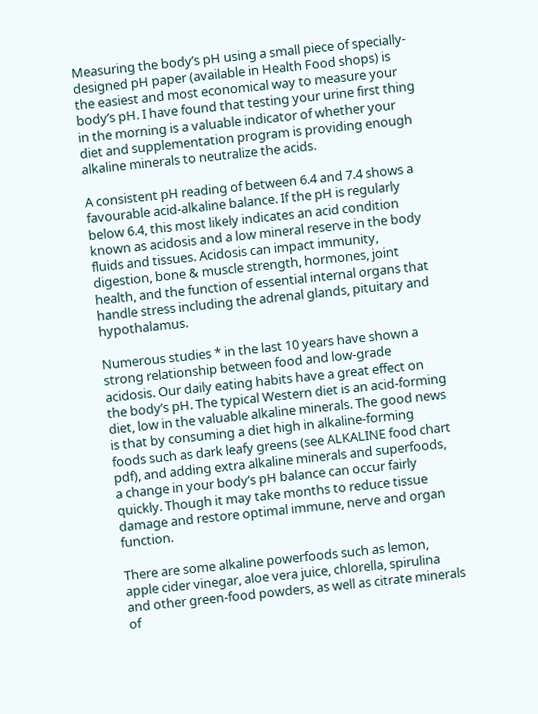Measuring the body’s pH using a small piece of specially-designed pH paper (available in Health Food shops) is the easiest and most economical way to measure your body’s pH. I have found that testing your urine first thing in the morning is a valuable indicator of whether your diet and supplementation program is providing enough alkaline minerals to neutralize the acids.

A consistent pH reading of between 6.4 and 7.4 shows a favourable acid-alkaline balance. If the pH is regularly below 6.4, this most likely indicates an acid condition known as acidosis and a low mineral reserve in the body fluids and tissues. Acidosis can impact immunity, digestion, bone & muscle strength, hormones, joint health, and the function of essential internal organs that handle stress including the adrenal glands, pituitary and hypothalamus.

Numerous studies * in the last 10 years have shown a strong relationship between food and low-grade acidosis. Our daily eating habits have a great effect on the body’s pH. The typical Western diet is an acid-forming diet, low in the valuable alkaline minerals. The good news is that by consuming a diet high in alkaline-forming foods such as dark leafy greens (see ALKALINE food chart pdf), and adding extra alkaline minerals and superfoods, a change in your body’s pH balance can occur fairly quickly. Though it may take months to reduce tissue damage and restore optimal immune, nerve and organ function.

There are some alkaline powerfoods such as lemon, apple cider vinegar, aloe vera juice, chlorella, spirulina and other green-food powders, as well as citrate minerals of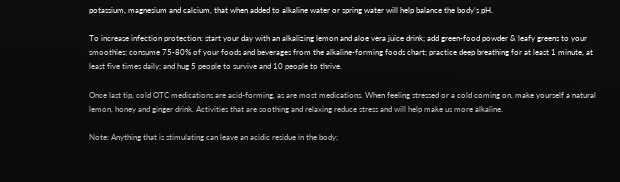potassium, magnesium and calcium, that when added to alkaline water or spring water will help balance the body’s pH.

To increase infection protection: start your day with an alkalizing lemon and aloe vera juice drink; add green-food powder & leafy greens to your smoothies; consume 75-80% of your foods and beverages from the alkaline-forming foods chart; practice deep breathing for at least 1 minute, at least five times daily; and hug 5 people to survive and 10 people to thrive.

Once last tip, cold OTC medications are acid-forming, as are most medications. When feeling stressed or a cold coming on, make yourself a natural lemon, honey and ginger drink. Activities that are soothing and relaxing reduce stress and will help make us more alkaline.

Note: Anything that is stimulating can leave an acidic residue in the body;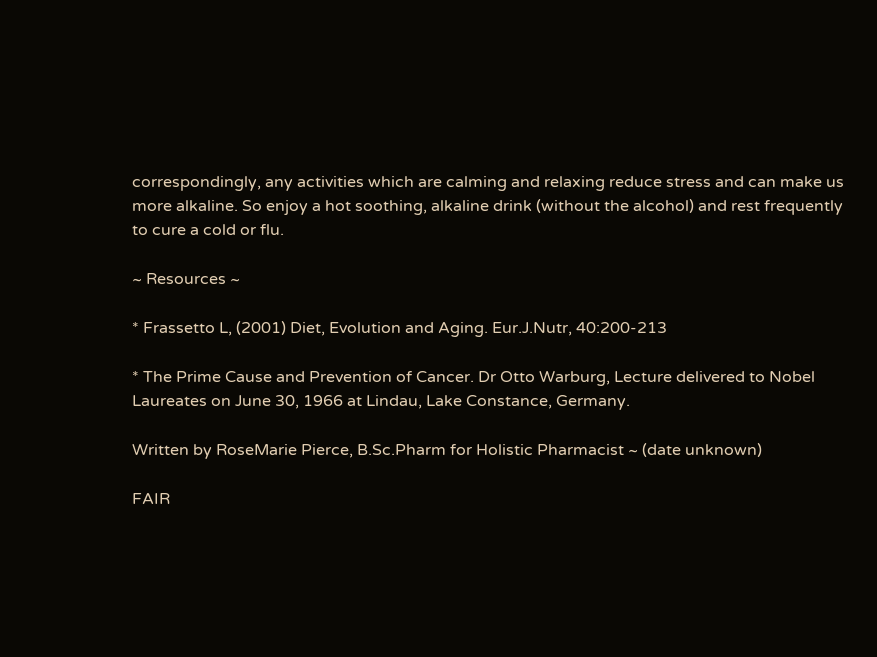correspondingly, any activities which are calming and relaxing reduce stress and can make us more alkaline. So enjoy a hot soothing, alkaline drink (without the alcohol) and rest frequently to cure a cold or flu.

~ Resources ~

* Frassetto L, (2001) Diet, Evolution and Aging. Eur.J.Nutr, 40:200-213

* The Prime Cause and Prevention of Cancer. Dr Otto Warburg, Lecture delivered to Nobel Laureates on June 30, 1966 at Lindau, Lake Constance, Germany.

Written by RoseMarie Pierce, B.Sc.Pharm for Holistic Pharmacist ~ (date unknown)

FAIR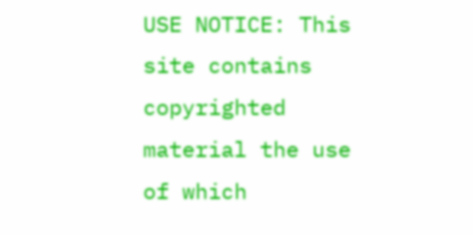USE NOTICE: This site contains copyrighted material the use of which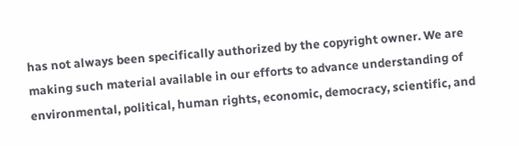has not always been specifically authorized by the copyright owner. We are making such material available in our efforts to advance understanding of environmental, political, human rights, economic, democracy, scientific, and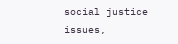social justice issues,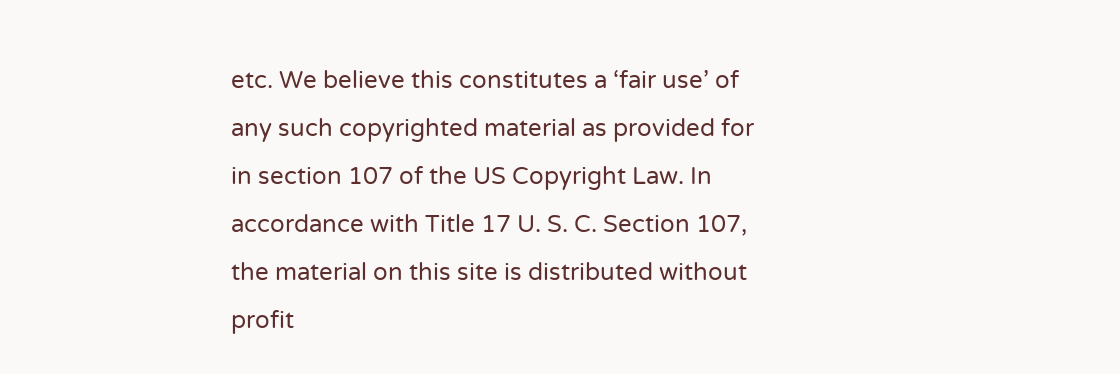etc. We believe this constitutes a ‘fair use’ of any such copyrighted material as provided for in section 107 of the US Copyright Law. In accordance with Title 17 U. S. C. Section 107, the material on this site is distributed without profit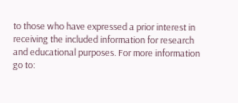to those who have expressed a prior interest in receiving the included information for research and educational purposes. For more information go to: